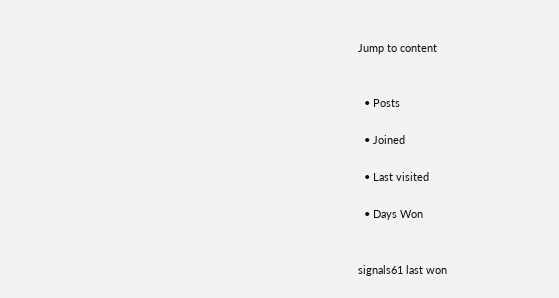Jump to content


  • Posts

  • Joined

  • Last visited

  • Days Won


signals61 last won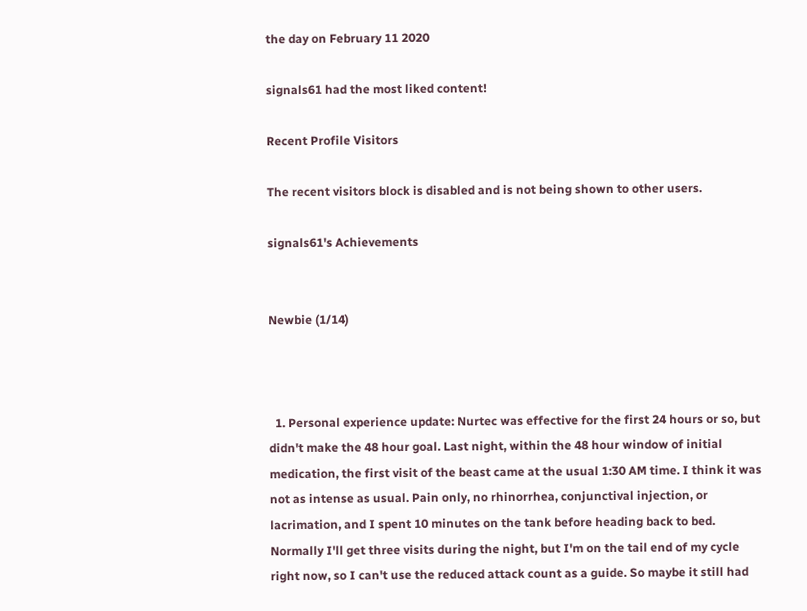the day on February 11 2020

signals61 had the most liked content!

Recent Profile Visitors

The recent visitors block is disabled and is not being shown to other users.

signals61's Achievements


Newbie (1/14)



  1. Personal experience update: Nurtec was effective for the first 24 hours or so, but didn't make the 48 hour goal. Last night, within the 48 hour window of initial medication, the first visit of the beast came at the usual 1:30 AM time. I think it was not as intense as usual. Pain only, no rhinorrhea, conjunctival injection, or lacrimation, and I spent 10 minutes on the tank before heading back to bed. Normally I'll get three visits during the night, but I'm on the tail end of my cycle right now, so I can't use the reduced attack count as a guide. So maybe it still had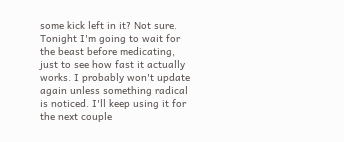some kick left in it? Not sure. Tonight I'm going to wait for the beast before medicating, just to see how fast it actually works. I probably won't update again unless something radical is noticed. I'll keep using it for the next couple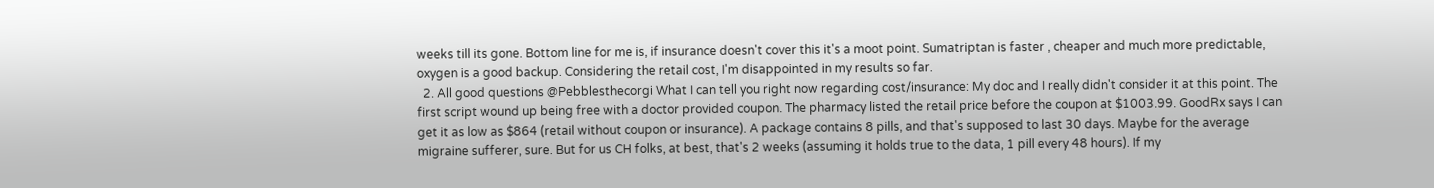weeks till its gone. Bottom line for me is, if insurance doesn't cover this it's a moot point. Sumatriptan is faster , cheaper and much more predictable, oxygen is a good backup. Considering the retail cost, I'm disappointed in my results so far.
  2. All good questions @Pebblesthecorgi What I can tell you right now regarding cost/insurance: My doc and I really didn't consider it at this point. The first script wound up being free with a doctor provided coupon. The pharmacy listed the retail price before the coupon at $1003.99. GoodRx says I can get it as low as $864 (retail without coupon or insurance). A package contains 8 pills, and that's supposed to last 30 days. Maybe for the average migraine sufferer, sure. But for us CH folks, at best, that's 2 weeks (assuming it holds true to the data, 1 pill every 48 hours). If my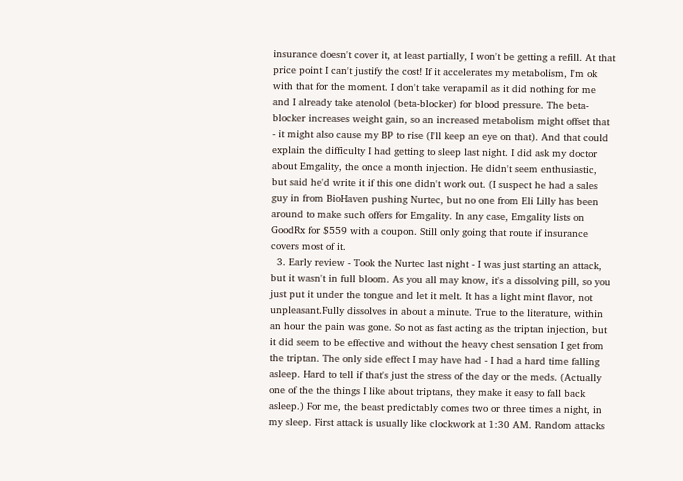insurance doesn't cover it, at least partially, I won't be getting a refill. At that price point I can't justify the cost! If it accelerates my metabolism, I'm ok with that for the moment. I don't take verapamil as it did nothing for me and I already take atenolol (beta-blocker) for blood pressure. The beta-blocker increases weight gain, so an increased metabolism might offset that - it might also cause my BP to rise (I'll keep an eye on that). And that could explain the difficulty I had getting to sleep last night. I did ask my doctor about Emgality, the once a month injection. He didn't seem enthusiastic, but said he'd write it if this one didn't work out. (I suspect he had a sales guy in from BioHaven pushing Nurtec, but no one from Eli Lilly has been around to make such offers for Emgality. In any case, Emgality lists on GoodRx for $559 with a coupon. Still only going that route if insurance covers most of it.
  3. Early review - Took the Nurtec last night - I was just starting an attack, but it wasn't in full bloom. As you all may know, it's a dissolving pill, so you just put it under the tongue and let it melt. It has a light mint flavor, not unpleasant.Fully dissolves in about a minute. True to the literature, within an hour the pain was gone. So not as fast acting as the triptan injection, but it did seem to be effective and without the heavy chest sensation I get from the triptan. The only side effect I may have had - I had a hard time falling asleep. Hard to tell if that's just the stress of the day or the meds. (Actually one of the the things I like about triptans, they make it easy to fall back asleep.) For me, the beast predictably comes two or three times a night, in my sleep. First attack is usually like clockwork at 1:30 AM. Random attacks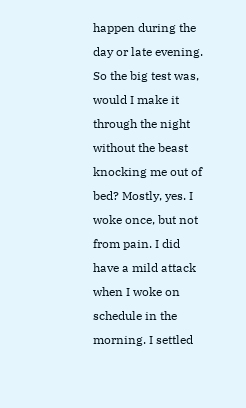happen during the day or late evening. So the big test was, would I make it through the night without the beast knocking me out of bed? Mostly, yes. I woke once, but not from pain. I did have a mild attack when I woke on schedule in the morning. I settled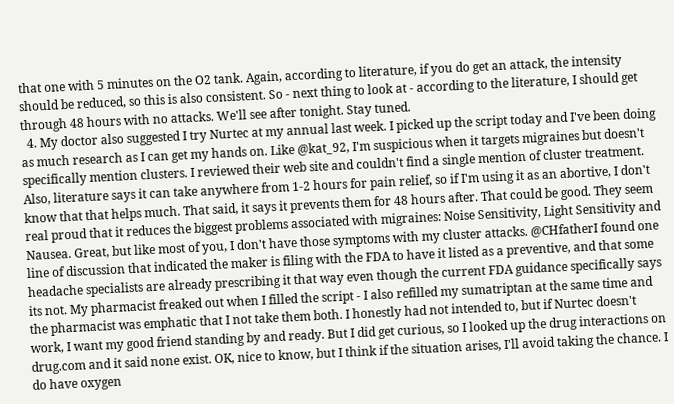that one with 5 minutes on the O2 tank. Again, according to literature, if you do get an attack, the intensity should be reduced, so this is also consistent. So - next thing to look at - according to the literature, I should get through 48 hours with no attacks. We'll see after tonight. Stay tuned.
  4. My doctor also suggested I try Nurtec at my annual last week. I picked up the script today and I've been doing as much research as I can get my hands on. Like @kat_92, I'm suspicious when it targets migraines but doesn't specifically mention clusters. I reviewed their web site and couldn't find a single mention of cluster treatment. Also, literature says it can take anywhere from 1-2 hours for pain relief, so if I'm using it as an abortive, I don't know that that helps much. That said, it says it prevents them for 48 hours after. That could be good. They seem real proud that it reduces the biggest problems associated with migraines: Noise Sensitivity, Light Sensitivity and Nausea. Great, but like most of you, I don't have those symptoms with my cluster attacks. @CHfatherI found one line of discussion that indicated the maker is filing with the FDA to have it listed as a preventive, and that some headache specialists are already prescribing it that way even though the current FDA guidance specifically says its not. My pharmacist freaked out when I filled the script - I also refilled my sumatriptan at the same time and the pharmacist was emphatic that I not take them both. I honestly had not intended to, but if Nurtec doesn't work, I want my good friend standing by and ready. But I did get curious, so I looked up the drug interactions on drug.com and it said none exist. OK, nice to know, but I think if the situation arises, I'll avoid taking the chance. I do have oxygen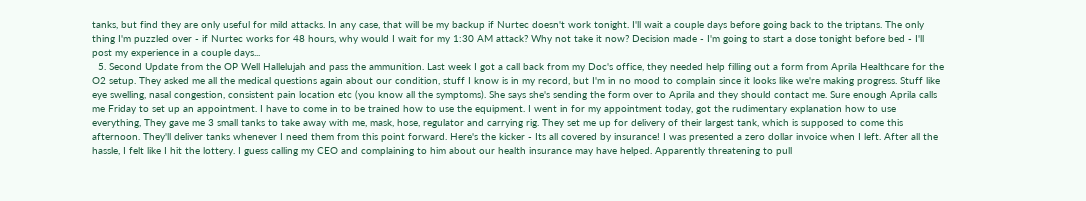tanks, but find they are only useful for mild attacks. In any case, that will be my backup if Nurtec doesn't work tonight. I'll wait a couple days before going back to the triptans. The only thing I'm puzzled over - if Nurtec works for 48 hours, why would I wait for my 1:30 AM attack? Why not take it now? Decision made - I'm going to start a dose tonight before bed - I'll post my experience in a couple days...
  5. Second Update from the OP Well Hallelujah and pass the ammunition. Last week I got a call back from my Doc's office, they needed help filling out a form from Aprila Healthcare for the O2 setup. They asked me all the medical questions again about our condition, stuff I know is in my record, but I'm in no mood to complain since it looks like we're making progress. Stuff like eye swelling, nasal congestion, consistent pain location etc (you know all the symptoms). She says she's sending the form over to Aprila and they should contact me. Sure enough Aprila calls me Friday to set up an appointment. I have to come in to be trained how to use the equipment. I went in for my appointment today, got the rudimentary explanation how to use everything, They gave me 3 small tanks to take away with me, mask, hose, regulator and carrying rig. They set me up for delivery of their largest tank, which is supposed to come this afternoon. They'll deliver tanks whenever I need them from this point forward. Here's the kicker - Its all covered by insurance! I was presented a zero dollar invoice when I left. After all the hassle, I felt like I hit the lottery. I guess calling my CEO and complaining to him about our health insurance may have helped. Apparently threatening to pull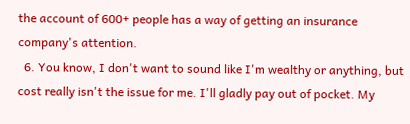the account of 600+ people has a way of getting an insurance company's attention.
  6. You know, I don't want to sound like I'm wealthy or anything, but cost really isn't the issue for me. I'll gladly pay out of pocket. My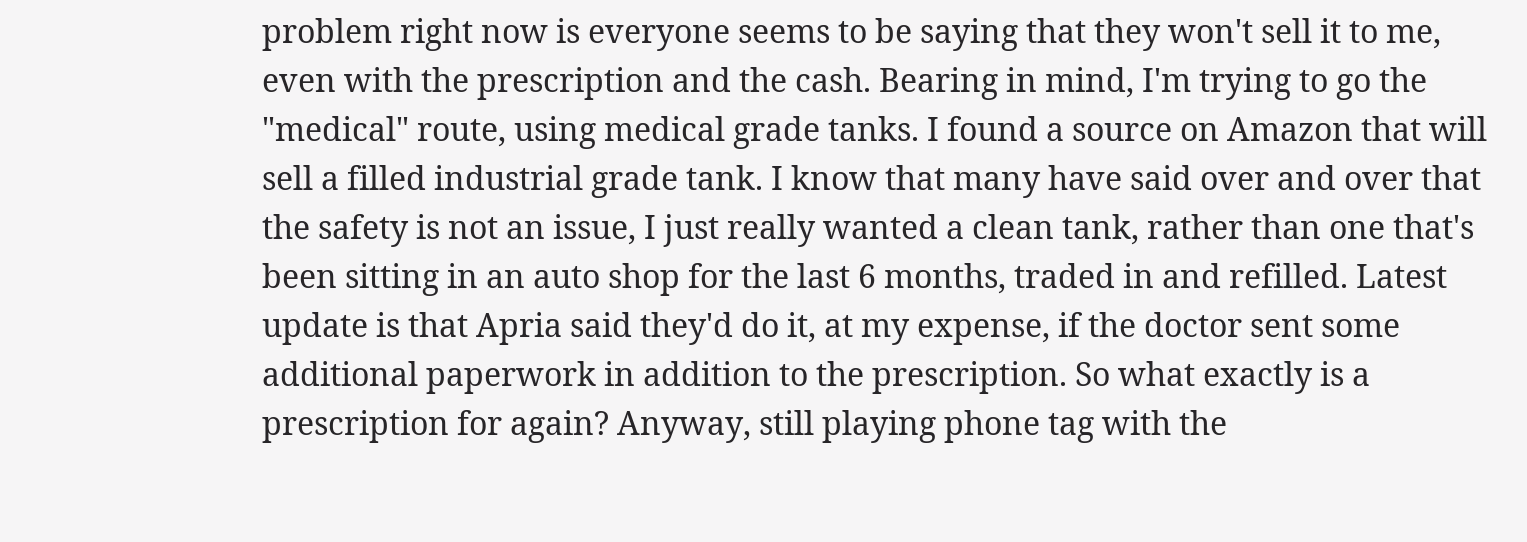problem right now is everyone seems to be saying that they won't sell it to me, even with the prescription and the cash. Bearing in mind, I'm trying to go the "medical" route, using medical grade tanks. I found a source on Amazon that will sell a filled industrial grade tank. I know that many have said over and over that the safety is not an issue, I just really wanted a clean tank, rather than one that's been sitting in an auto shop for the last 6 months, traded in and refilled. Latest update is that Apria said they'd do it, at my expense, if the doctor sent some additional paperwork in addition to the prescription. So what exactly is a prescription for again? Anyway, still playing phone tag with the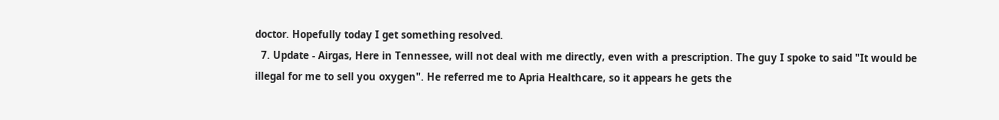doctor. Hopefully today I get something resolved.
  7. Update - Airgas, Here in Tennessee, will not deal with me directly, even with a prescription. The guy I spoke to said "It would be illegal for me to sell you oxygen". He referred me to Apria Healthcare, so it appears he gets the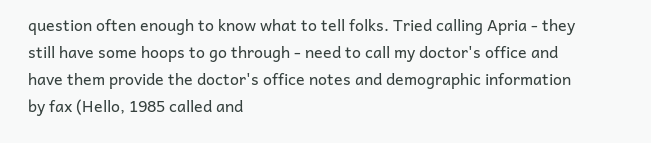question often enough to know what to tell folks. Tried calling Apria - they still have some hoops to go through - need to call my doctor's office and have them provide the doctor's office notes and demographic information by fax (Hello, 1985 called and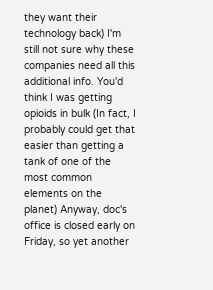they want their technology back) I'm still not sure why these companies need all this additional info. You'd think I was getting opioids in bulk (In fact, I probably could get that easier than getting a tank of one of the most common elements on the planet) Anyway, doc's office is closed early on Friday, so yet another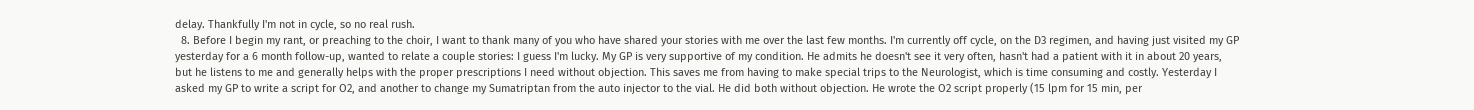delay. Thankfully I'm not in cycle, so no real rush.
  8. Before I begin my rant, or preaching to the choir, I want to thank many of you who have shared your stories with me over the last few months. I'm currently off cycle, on the D3 regimen, and having just visited my GP yesterday for a 6 month follow-up, wanted to relate a couple stories: I guess I'm lucky. My GP is very supportive of my condition. He admits he doesn't see it very often, hasn't had a patient with it in about 20 years, but he listens to me and generally helps with the proper prescriptions I need without objection. This saves me from having to make special trips to the Neurologist, which is time consuming and costly. Yesterday I asked my GP to write a script for O2, and another to change my Sumatriptan from the auto injector to the vial. He did both without objection. He wrote the O2 script properly (15 lpm for 15 min, per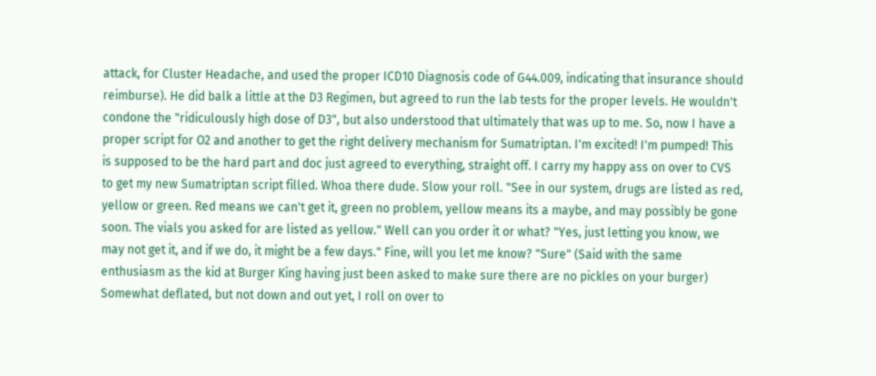attack, for Cluster Headache, and used the proper ICD10 Diagnosis code of G44.009, indicating that insurance should reimburse). He did balk a little at the D3 Regimen, but agreed to run the lab tests for the proper levels. He wouldn't condone the "ridiculously high dose of D3", but also understood that ultimately that was up to me. So, now I have a proper script for O2 and another to get the right delivery mechanism for Sumatriptan. I'm excited! I'm pumped! This is supposed to be the hard part and doc just agreed to everything, straight off. I carry my happy ass on over to CVS to get my new Sumatriptan script filled. Whoa there dude. Slow your roll. "See in our system, drugs are listed as red, yellow or green. Red means we can't get it, green no problem, yellow means its a maybe, and may possibly be gone soon. The vials you asked for are listed as yellow." Well can you order it or what? "Yes, just letting you know, we may not get it, and if we do, it might be a few days." Fine, will you let me know? "Sure" (Said with the same enthusiasm as the kid at Burger King having just been asked to make sure there are no pickles on your burger) Somewhat deflated, but not down and out yet, I roll on over to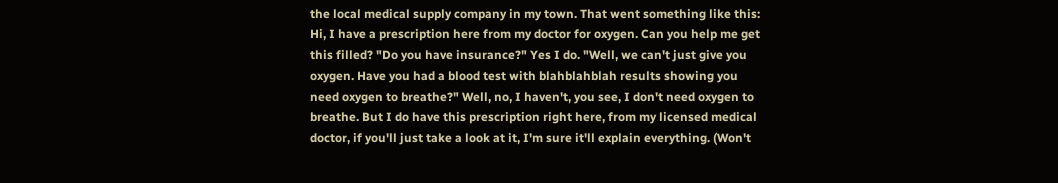the local medical supply company in my town. That went something like this: Hi, I have a prescription here from my doctor for oxygen. Can you help me get this filled? "Do you have insurance?" Yes I do. "Well, we can't just give you oxygen. Have you had a blood test with blahblahblah results showing you need oxygen to breathe?" Well, no, I haven't, you see, I don't need oxygen to breathe. But I do have this prescription right here, from my licensed medical doctor, if you'll just take a look at it, I'm sure it'll explain everything. (Won't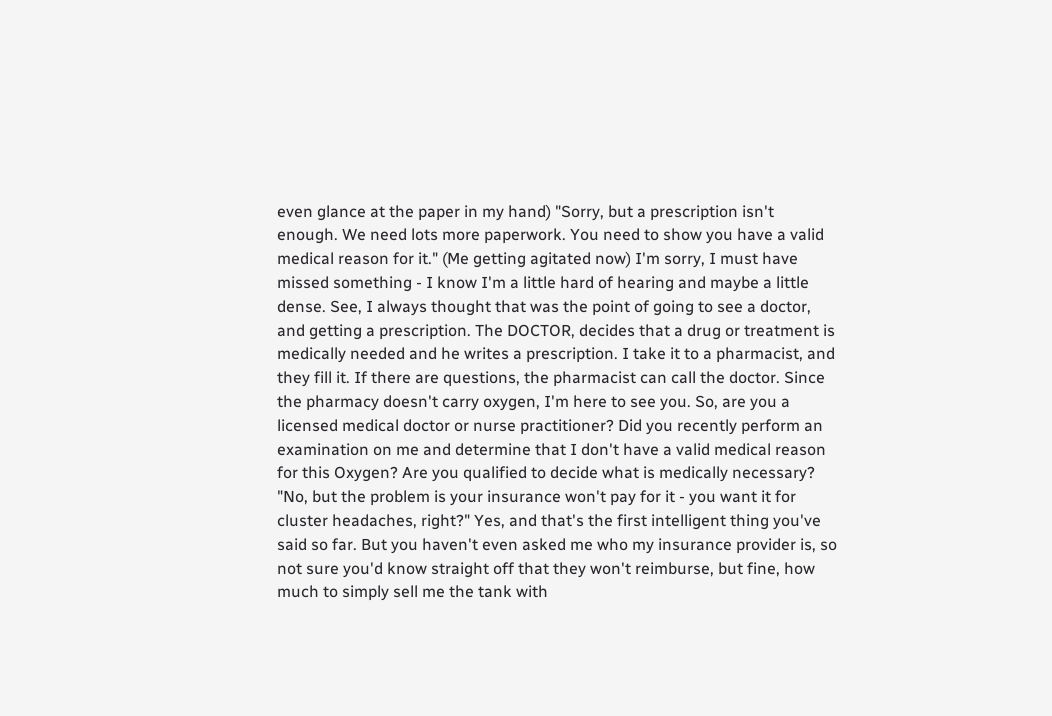even glance at the paper in my hand) "Sorry, but a prescription isn't enough. We need lots more paperwork. You need to show you have a valid medical reason for it." (Me getting agitated now) I'm sorry, I must have missed something - I know I'm a little hard of hearing and maybe a little dense. See, I always thought that was the point of going to see a doctor, and getting a prescription. The DOCTOR, decides that a drug or treatment is medically needed and he writes a prescription. I take it to a pharmacist, and they fill it. If there are questions, the pharmacist can call the doctor. Since the pharmacy doesn't carry oxygen, I'm here to see you. So, are you a licensed medical doctor or nurse practitioner? Did you recently perform an examination on me and determine that I don't have a valid medical reason for this Oxygen? Are you qualified to decide what is medically necessary? "No, but the problem is your insurance won't pay for it - you want it for cluster headaches, right?" Yes, and that's the first intelligent thing you've said so far. But you haven't even asked me who my insurance provider is, so not sure you'd know straight off that they won't reimburse, but fine, how much to simply sell me the tank with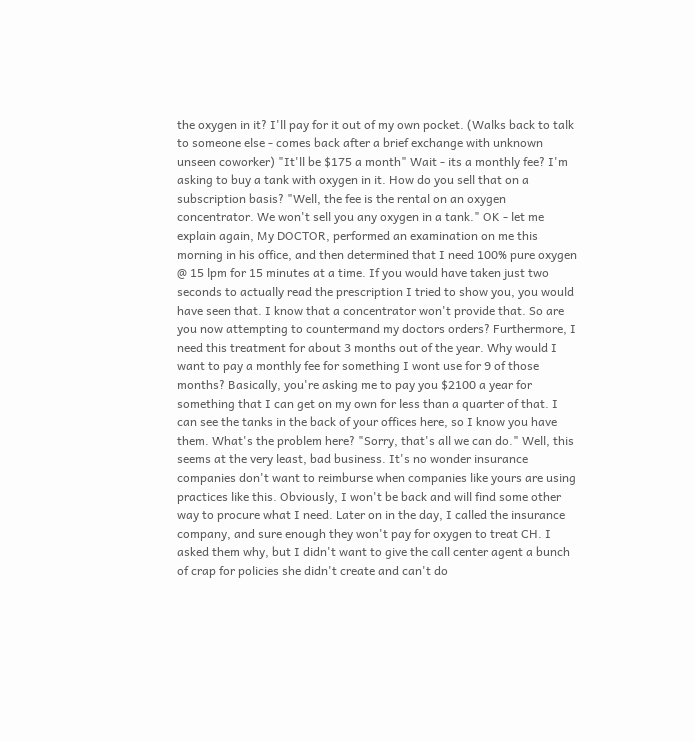the oxygen in it? I'll pay for it out of my own pocket. (Walks back to talk to someone else - comes back after a brief exchange with unknown unseen coworker) "It'll be $175 a month" Wait - its a monthly fee? I'm asking to buy a tank with oxygen in it. How do you sell that on a subscription basis? "Well, the fee is the rental on an oxygen concentrator. We won't sell you any oxygen in a tank." OK - let me explain again, My DOCTOR, performed an examination on me this morning in his office, and then determined that I need 100% pure oxygen @ 15 lpm for 15 minutes at a time. If you would have taken just two seconds to actually read the prescription I tried to show you, you would have seen that. I know that a concentrator won't provide that. So are you now attempting to countermand my doctors orders? Furthermore, I need this treatment for about 3 months out of the year. Why would I want to pay a monthly fee for something I wont use for 9 of those months? Basically, you're asking me to pay you $2100 a year for something that I can get on my own for less than a quarter of that. I can see the tanks in the back of your offices here, so I know you have them. What's the problem here? "Sorry, that's all we can do." Well, this seems at the very least, bad business. It's no wonder insurance companies don't want to reimburse when companies like yours are using practices like this. Obviously, I won't be back and will find some other way to procure what I need. Later on in the day, I called the insurance company, and sure enough they won't pay for oxygen to treat CH. I asked them why, but I didn't want to give the call center agent a bunch of crap for policies she didn't create and can't do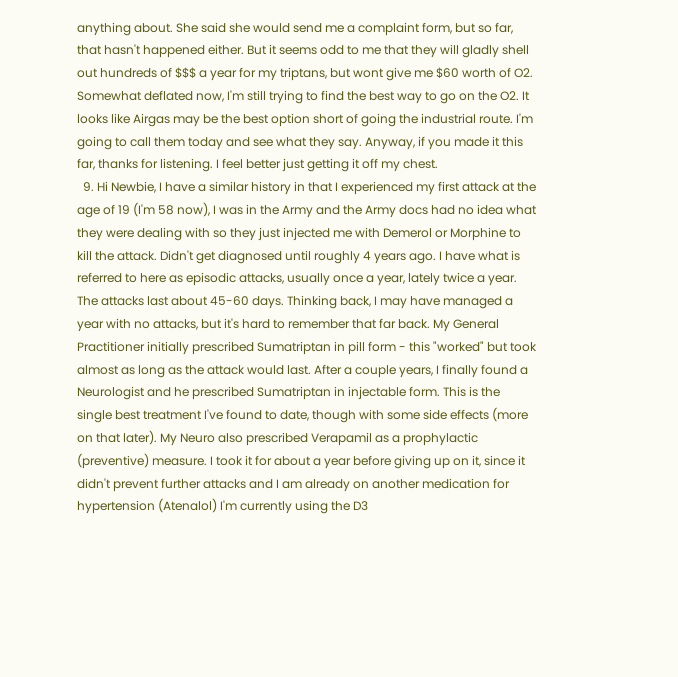anything about. She said she would send me a complaint form, but so far, that hasn't happened either. But it seems odd to me that they will gladly shell out hundreds of $$$ a year for my triptans, but wont give me $60 worth of O2. Somewhat deflated now, I'm still trying to find the best way to go on the O2. It looks like Airgas may be the best option short of going the industrial route. I'm going to call them today and see what they say. Anyway, if you made it this far, thanks for listening. I feel better just getting it off my chest.
  9. Hi Newbie, I have a similar history in that I experienced my first attack at the age of 19 (I'm 58 now), I was in the Army and the Army docs had no idea what they were dealing with so they just injected me with Demerol or Morphine to kill the attack. Didn't get diagnosed until roughly 4 years ago. I have what is referred to here as episodic attacks, usually once a year, lately twice a year. The attacks last about 45-60 days. Thinking back, I may have managed a year with no attacks, but it's hard to remember that far back. My General Practitioner initially prescribed Sumatriptan in pill form - this "worked" but took almost as long as the attack would last. After a couple years, I finally found a Neurologist and he prescribed Sumatriptan in injectable form. This is the single best treatment I've found to date, though with some side effects (more on that later). My Neuro also prescribed Verapamil as a prophylactic (preventive) measure. I took it for about a year before giving up on it, since it didn't prevent further attacks and I am already on another medication for hypertension (Atenalol) I'm currently using the D3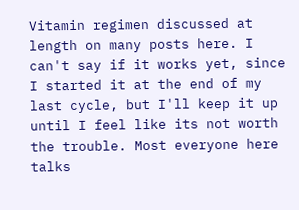Vitamin regimen discussed at length on many posts here. I can't say if it works yet, since I started it at the end of my last cycle, but I'll keep it up until I feel like its not worth the trouble. Most everyone here talks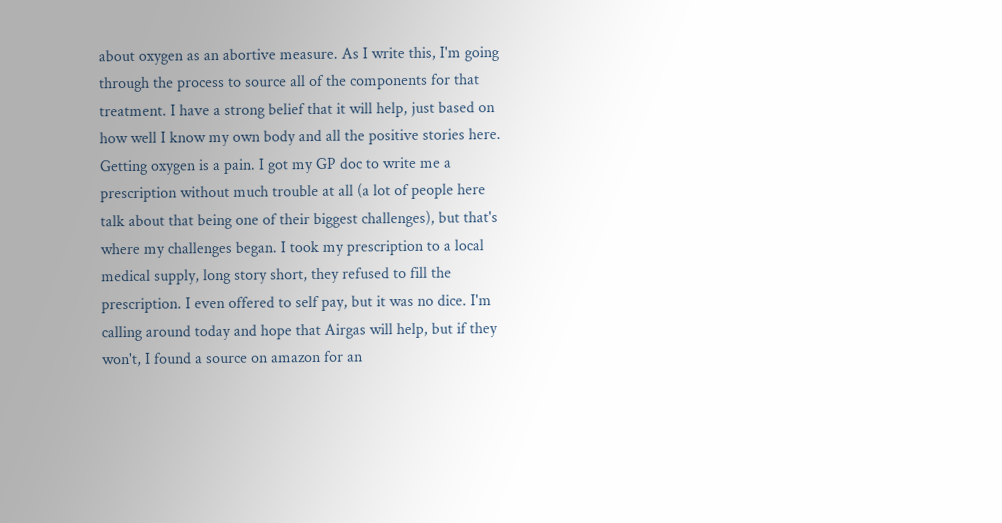about oxygen as an abortive measure. As I write this, I'm going through the process to source all of the components for that treatment. I have a strong belief that it will help, just based on how well I know my own body and all the positive stories here. Getting oxygen is a pain. I got my GP doc to write me a prescription without much trouble at all (a lot of people here talk about that being one of their biggest challenges), but that's where my challenges began. I took my prescription to a local medical supply, long story short, they refused to fill the prescription. I even offered to self pay, but it was no dice. I'm calling around today and hope that Airgas will help, but if they won't, I found a source on amazon for an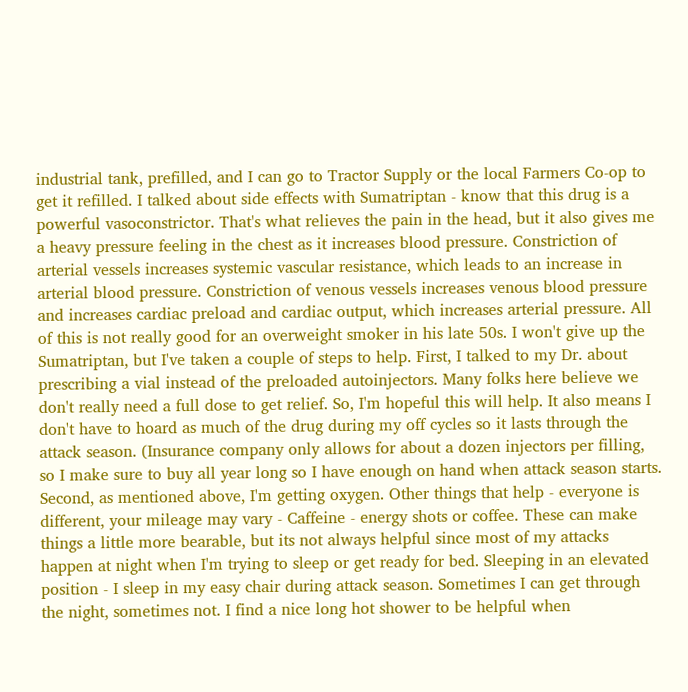industrial tank, prefilled, and I can go to Tractor Supply or the local Farmers Co-op to get it refilled. I talked about side effects with Sumatriptan - know that this drug is a powerful vasoconstrictor. That's what relieves the pain in the head, but it also gives me a heavy pressure feeling in the chest as it increases blood pressure. Constriction of arterial vessels increases systemic vascular resistance, which leads to an increase in arterial blood pressure. Constriction of venous vessels increases venous blood pressure and increases cardiac preload and cardiac output, which increases arterial pressure. All of this is not really good for an overweight smoker in his late 50s. I won't give up the Sumatriptan, but I've taken a couple of steps to help. First, I talked to my Dr. about prescribing a vial instead of the preloaded autoinjectors. Many folks here believe we don't really need a full dose to get relief. So, I'm hopeful this will help. It also means I don't have to hoard as much of the drug during my off cycles so it lasts through the attack season. (Insurance company only allows for about a dozen injectors per filling, so I make sure to buy all year long so I have enough on hand when attack season starts. Second, as mentioned above, I'm getting oxygen. Other things that help - everyone is different, your mileage may vary - Caffeine - energy shots or coffee. These can make things a little more bearable, but its not always helpful since most of my attacks happen at night when I'm trying to sleep or get ready for bed. Sleeping in an elevated position - I sleep in my easy chair during attack season. Sometimes I can get through the night, sometimes not. I find a nice long hot shower to be helpful when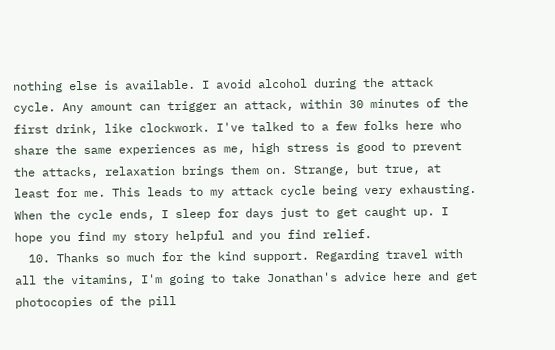nothing else is available. I avoid alcohol during the attack cycle. Any amount can trigger an attack, within 30 minutes of the first drink, like clockwork. I've talked to a few folks here who share the same experiences as me, high stress is good to prevent the attacks, relaxation brings them on. Strange, but true, at least for me. This leads to my attack cycle being very exhausting. When the cycle ends, I sleep for days just to get caught up. I hope you find my story helpful and you find relief.
  10. Thanks so much for the kind support. Regarding travel with all the vitamins, I'm going to take Jonathan's advice here and get photocopies of the pill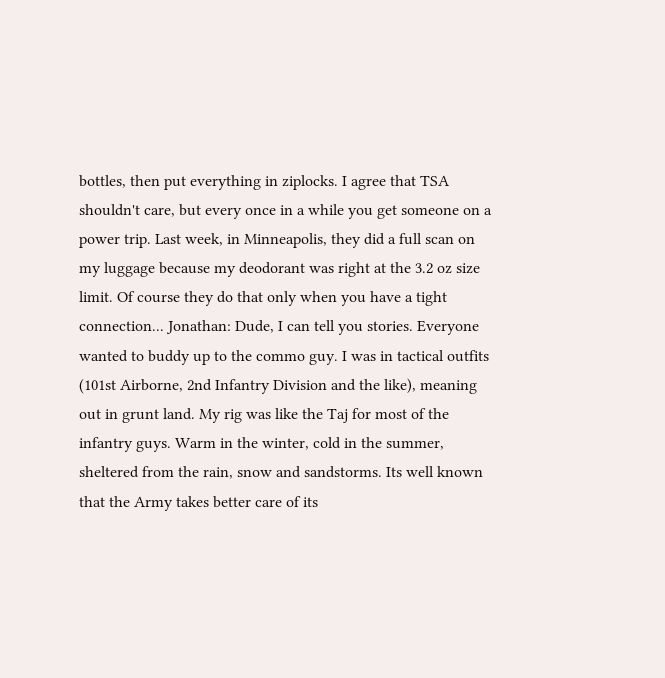bottles, then put everything in ziplocks. I agree that TSA shouldn't care, but every once in a while you get someone on a power trip. Last week, in Minneapolis, they did a full scan on my luggage because my deodorant was right at the 3.2 oz size limit. Of course they do that only when you have a tight connection... Jonathan: Dude, I can tell you stories. Everyone wanted to buddy up to the commo guy. I was in tactical outfits (101st Airborne, 2nd Infantry Division and the like), meaning out in grunt land. My rig was like the Taj for most of the infantry guys. Warm in the winter, cold in the summer, sheltered from the rain, snow and sandstorms. Its well known that the Army takes better care of its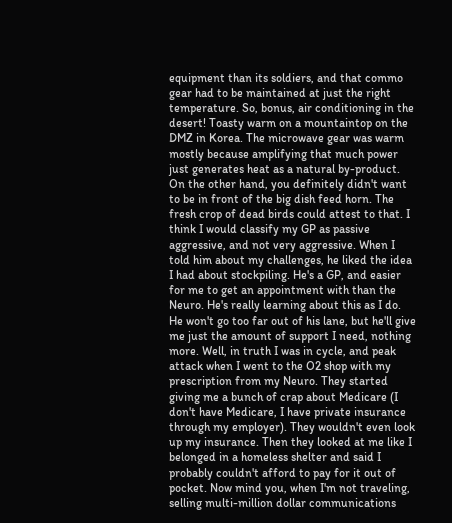equipment than its soldiers, and that commo gear had to be maintained at just the right temperature. So, bonus, air conditioning in the desert! Toasty warm on a mountaintop on the DMZ in Korea. The microwave gear was warm mostly because amplifying that much power just generates heat as a natural by-product. On the other hand, you definitely didn't want to be in front of the big dish feed horn. The fresh crop of dead birds could attest to that. I think I would classify my GP as passive aggressive, and not very aggressive. When I told him about my challenges, he liked the idea I had about stockpiling. He's a GP, and easier for me to get an appointment with than the Neuro. He's really learning about this as I do. He won't go too far out of his lane, but he'll give me just the amount of support I need, nothing more. Well, in truth I was in cycle, and peak attack when I went to the O2 shop with my prescription from my Neuro. They started giving me a bunch of crap about Medicare (I don't have Medicare, I have private insurance through my employer). They wouldn't even look up my insurance. Then they looked at me like I belonged in a homeless shelter and said I probably couldn't afford to pay for it out of pocket. Now mind you, when I'm not traveling, selling multi-million dollar communications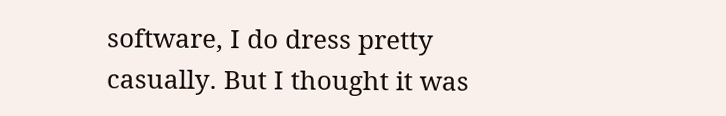software, I do dress pretty casually. But I thought it was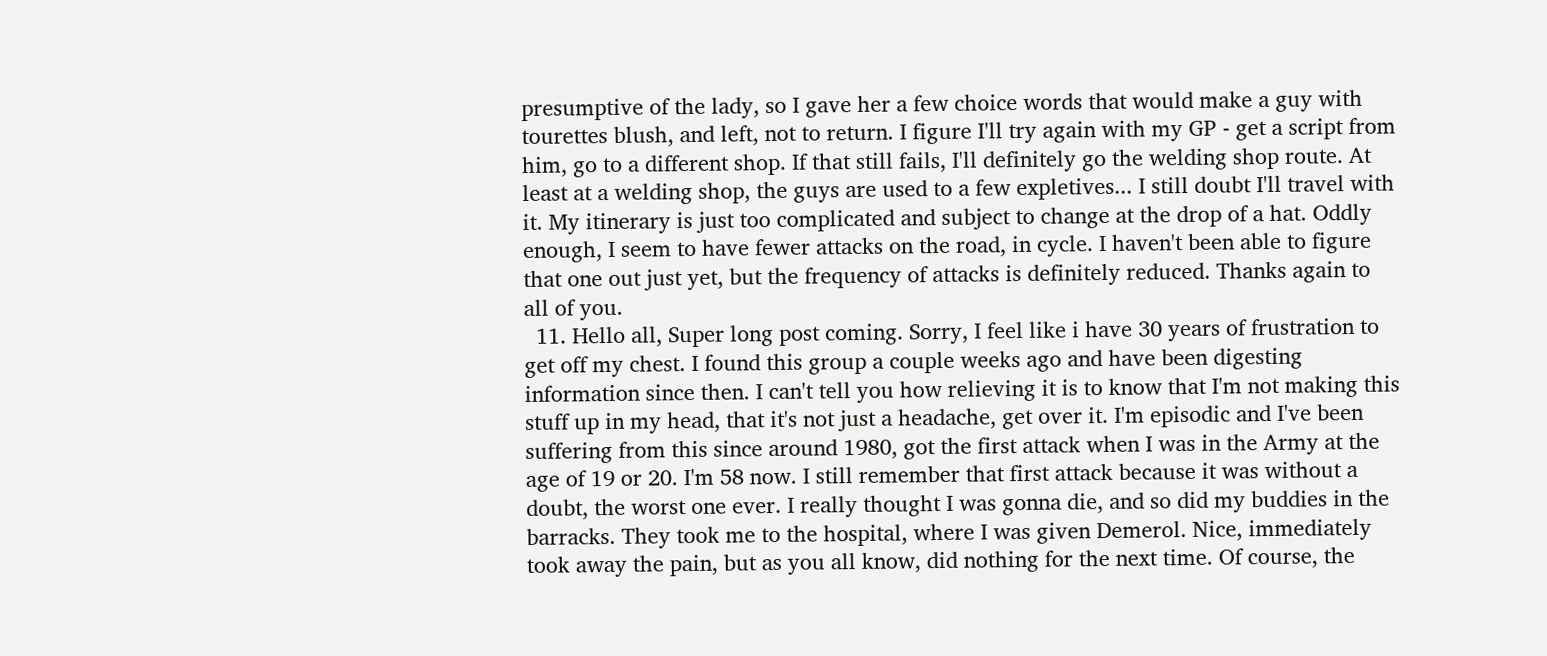presumptive of the lady, so I gave her a few choice words that would make a guy with tourettes blush, and left, not to return. I figure I'll try again with my GP - get a script from him, go to a different shop. If that still fails, I'll definitely go the welding shop route. At least at a welding shop, the guys are used to a few expletives... I still doubt I'll travel with it. My itinerary is just too complicated and subject to change at the drop of a hat. Oddly enough, I seem to have fewer attacks on the road, in cycle. I haven't been able to figure that one out just yet, but the frequency of attacks is definitely reduced. Thanks again to all of you.
  11. Hello all, Super long post coming. Sorry, I feel like i have 30 years of frustration to get off my chest. I found this group a couple weeks ago and have been digesting information since then. I can't tell you how relieving it is to know that I'm not making this stuff up in my head, that it's not just a headache, get over it. I'm episodic and I've been suffering from this since around 1980, got the first attack when I was in the Army at the age of 19 or 20. I'm 58 now. I still remember that first attack because it was without a doubt, the worst one ever. I really thought I was gonna die, and so did my buddies in the barracks. They took me to the hospital, where I was given Demerol. Nice, immediately took away the pain, but as you all know, did nothing for the next time. Of course, the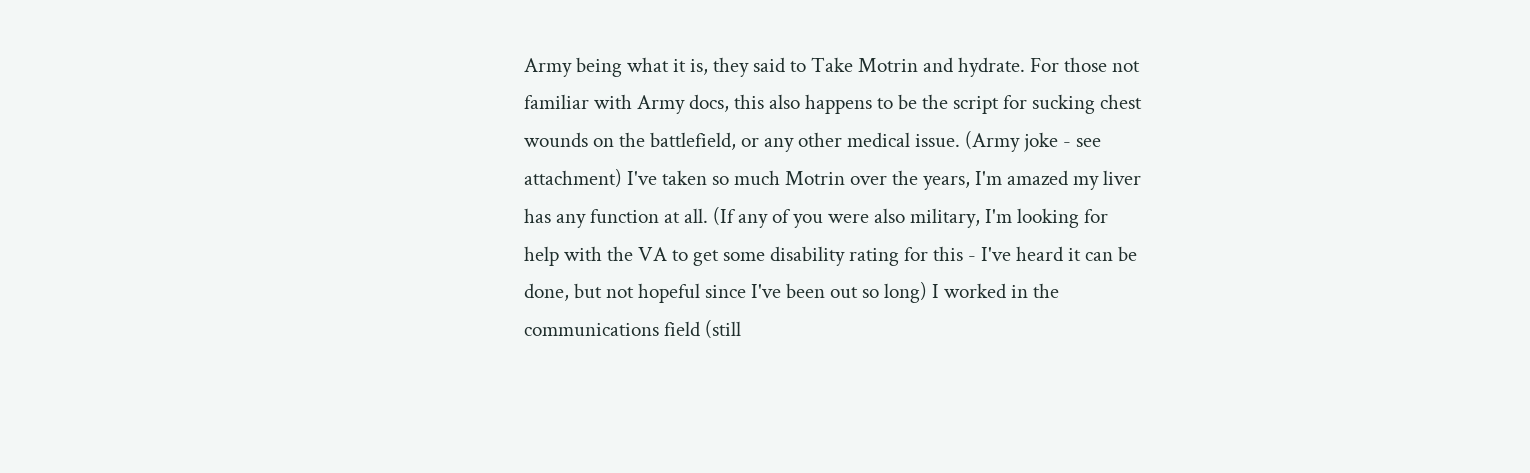Army being what it is, they said to Take Motrin and hydrate. For those not familiar with Army docs, this also happens to be the script for sucking chest wounds on the battlefield, or any other medical issue. (Army joke - see attachment) I've taken so much Motrin over the years, I'm amazed my liver has any function at all. (If any of you were also military, I'm looking for help with the VA to get some disability rating for this - I've heard it can be done, but not hopeful since I've been out so long) I worked in the communications field (still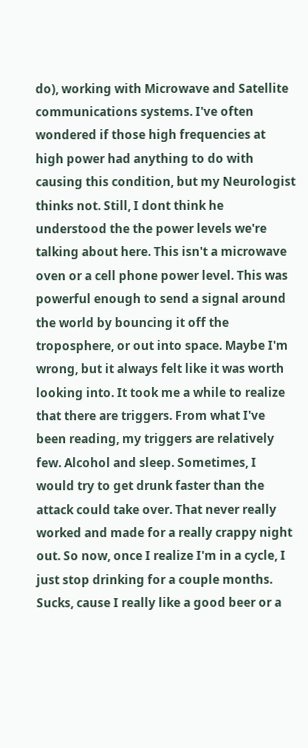do), working with Microwave and Satellite communications systems. I've often wondered if those high frequencies at high power had anything to do with causing this condition, but my Neurologist thinks not. Still, I dont think he understood the the power levels we're talking about here. This isn't a microwave oven or a cell phone power level. This was powerful enough to send a signal around the world by bouncing it off the troposphere, or out into space. Maybe I'm wrong, but it always felt like it was worth looking into. It took me a while to realize that there are triggers. From what I've been reading, my triggers are relatively few. Alcohol and sleep. Sometimes, I would try to get drunk faster than the attack could take over. That never really worked and made for a really crappy night out. So now, once I realize I'm in a cycle, I just stop drinking for a couple months. Sucks, cause I really like a good beer or a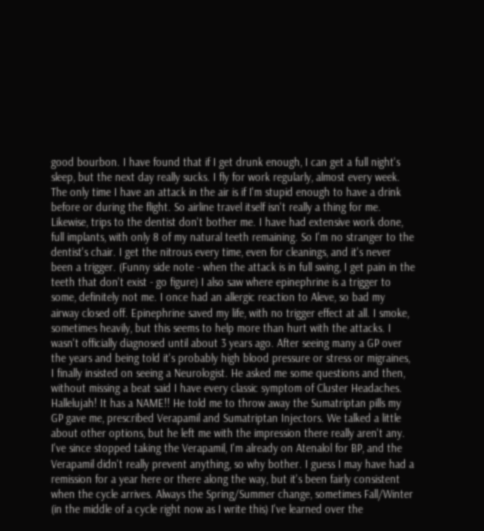good bourbon. I have found that if I get drunk enough, I can get a full night's sleep, but the next day really sucks. I fly for work regularly, almost every week. The only time I have an attack in the air is if I'm stupid enough to have a drink before or during the flight. So airline travel itself isn't really a thing for me. Likewise, trips to the dentist don't bother me. I have had extensive work done, full implants, with only 8 of my natural teeth remaining. So I'm no stranger to the dentist's chair. I get the nitrous every time, even for cleanings, and it's never been a trigger. (Funny side note - when the attack is in full swing, I get pain in the teeth that don't exist - go figure) I also saw where epinephrine is a trigger to some, definitely not me. I once had an allergic reaction to Aleve, so bad my airway closed off. Epinephrine saved my life, with no trigger effect at all. I smoke, sometimes heavily, but this seems to help more than hurt with the attacks. I wasn't officially diagnosed until about 3 years ago. After seeing many a GP over the years and being told it's probably high blood pressure or stress or migraines, I finally insisted on seeing a Neurologist. He asked me some questions and then, without missing a beat said I have every classic symptom of Cluster Headaches. Hallelujah! It has a NAME!! He told me to throw away the Sumatriptan pills my GP gave me, prescribed Verapamil and Sumatriptan Injectors. We talked a little about other options, but he left me with the impression there really aren't any. I've since stopped taking the Verapamil, I'm already on Atenalol for BP, and the Verapamil didn't really prevent anything, so why bother. I guess I may have had a remission for a year here or there along the way, but it's been fairly consistent when the cycle arrives. Always the Spring/Summer change, sometimes Fall/Winter (in the middle of a cycle right now as I write this) I've learned over the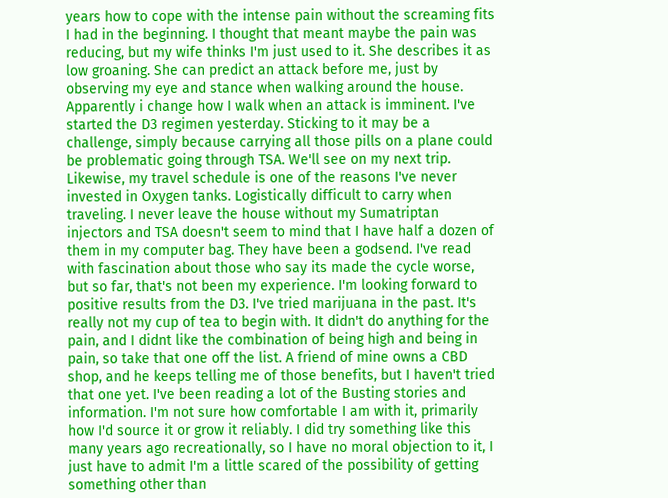years how to cope with the intense pain without the screaming fits I had in the beginning. I thought that meant maybe the pain was reducing, but my wife thinks I'm just used to it. She describes it as low groaning. She can predict an attack before me, just by observing my eye and stance when walking around the house. Apparently i change how I walk when an attack is imminent. I've started the D3 regimen yesterday. Sticking to it may be a challenge, simply because carrying all those pills on a plane could be problematic going through TSA. We'll see on my next trip. Likewise, my travel schedule is one of the reasons I've never invested in Oxygen tanks. Logistically difficult to carry when traveling. I never leave the house without my Sumatriptan injectors and TSA doesn't seem to mind that I have half a dozen of them in my computer bag. They have been a godsend. I've read with fascination about those who say its made the cycle worse, but so far, that's not been my experience. I'm looking forward to positive results from the D3. I've tried marijuana in the past. It's really not my cup of tea to begin with. It didn't do anything for the pain, and I didnt like the combination of being high and being in pain, so take that one off the list. A friend of mine owns a CBD shop, and he keeps telling me of those benefits, but I haven't tried that one yet. I've been reading a lot of the Busting stories and information. I'm not sure how comfortable I am with it, primarily how I'd source it or grow it reliably. I did try something like this many years ago recreationally, so I have no moral objection to it, I just have to admit I'm a little scared of the possibility of getting something other than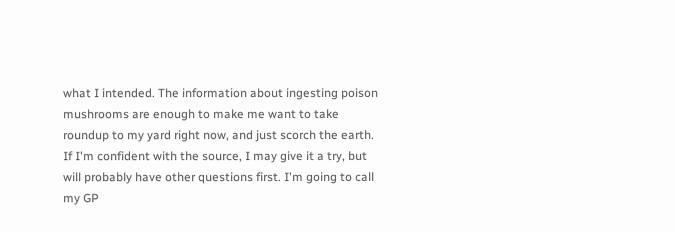what I intended. The information about ingesting poison mushrooms are enough to make me want to take roundup to my yard right now, and just scorch the earth. If I'm confident with the source, I may give it a try, but will probably have other questions first. I'm going to call my GP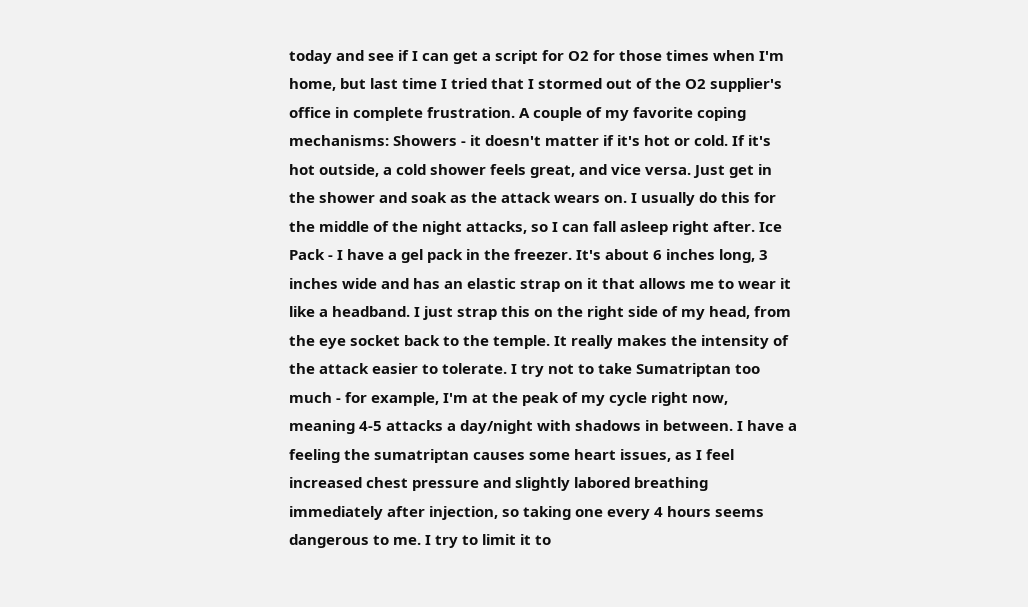today and see if I can get a script for O2 for those times when I'm home, but last time I tried that I stormed out of the O2 supplier's office in complete frustration. A couple of my favorite coping mechanisms: Showers - it doesn't matter if it's hot or cold. If it's hot outside, a cold shower feels great, and vice versa. Just get in the shower and soak as the attack wears on. I usually do this for the middle of the night attacks, so I can fall asleep right after. Ice Pack - I have a gel pack in the freezer. It's about 6 inches long, 3 inches wide and has an elastic strap on it that allows me to wear it like a headband. I just strap this on the right side of my head, from the eye socket back to the temple. It really makes the intensity of the attack easier to tolerate. I try not to take Sumatriptan too much - for example, I'm at the peak of my cycle right now, meaning 4-5 attacks a day/night with shadows in between. I have a feeling the sumatriptan causes some heart issues, as I feel increased chest pressure and slightly labored breathing immediately after injection, so taking one every 4 hours seems dangerous to me. I try to limit it to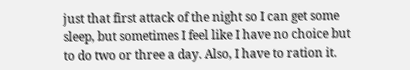just that first attack of the night so I can get some sleep, but sometimes I feel like I have no choice but to do two or three a day. Also, I have to ration it.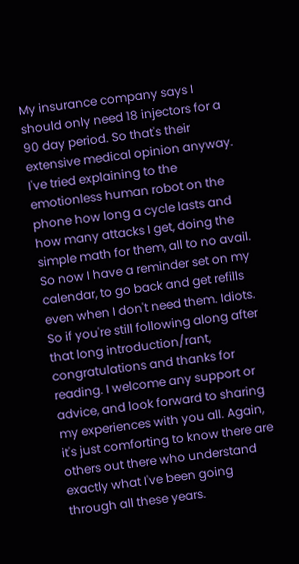My insurance company says I should only need 18 injectors for a 90 day period. So that's their extensive medical opinion anyway. I've tried explaining to the emotionless human robot on the phone how long a cycle lasts and how many attacks I get, doing the simple math for them, all to no avail. So now I have a reminder set on my calendar, to go back and get refills even when I don't need them. Idiots. So if you're still following along after that long introduction/rant, congratulations and thanks for reading. I welcome any support or advice, and look forward to sharing my experiences with you all. Again, it's just comforting to know there are others out there who understand exactly what I've been going through all these years.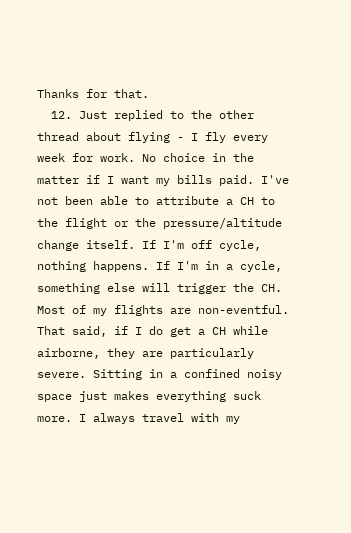Thanks for that.
  12. Just replied to the other thread about flying - I fly every week for work. No choice in the matter if I want my bills paid. I've not been able to attribute a CH to the flight or the pressure/altitude change itself. If I'm off cycle, nothing happens. If I'm in a cycle, something else will trigger the CH. Most of my flights are non-eventful. That said, if I do get a CH while airborne, they are particularly severe. Sitting in a confined noisy space just makes everything suck more. I always travel with my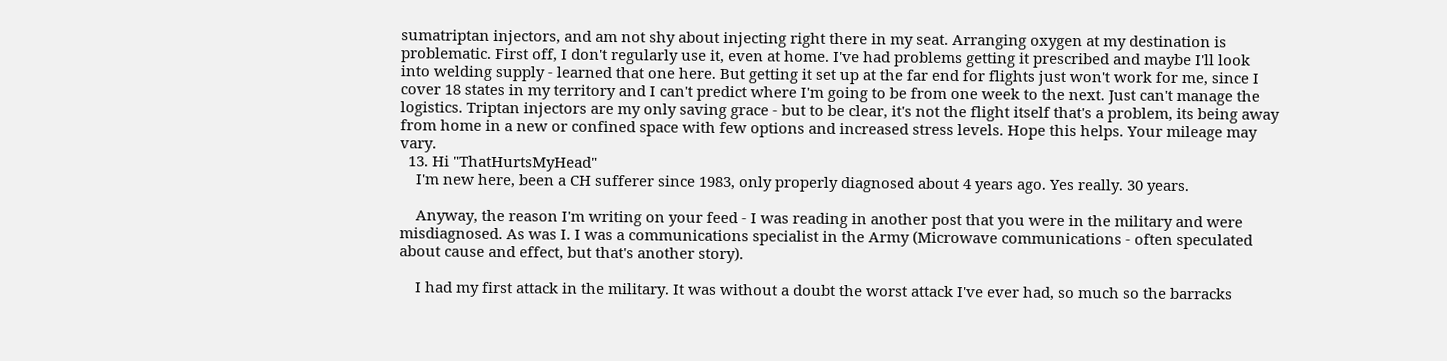sumatriptan injectors, and am not shy about injecting right there in my seat. Arranging oxygen at my destination is problematic. First off, I don't regularly use it, even at home. I've had problems getting it prescribed and maybe I'll look into welding supply - learned that one here. But getting it set up at the far end for flights just won't work for me, since I cover 18 states in my territory and I can't predict where I'm going to be from one week to the next. Just can't manage the logistics. Triptan injectors are my only saving grace - but to be clear, it's not the flight itself that's a problem, its being away from home in a new or confined space with few options and increased stress levels. Hope this helps. Your mileage may vary.
  13. Hi "ThatHurtsMyHead"
    I'm new here, been a CH sufferer since 1983, only properly diagnosed about 4 years ago. Yes really. 30 years.

    Anyway, the reason I'm writing on your feed - I was reading in another post that you were in the military and were misdiagnosed. As was I. I was a communications specialist in the Army (Microwave communications - often speculated about cause and effect, but that's another story).

    I had my first attack in the military. It was without a doubt the worst attack I've ever had, so much so the barracks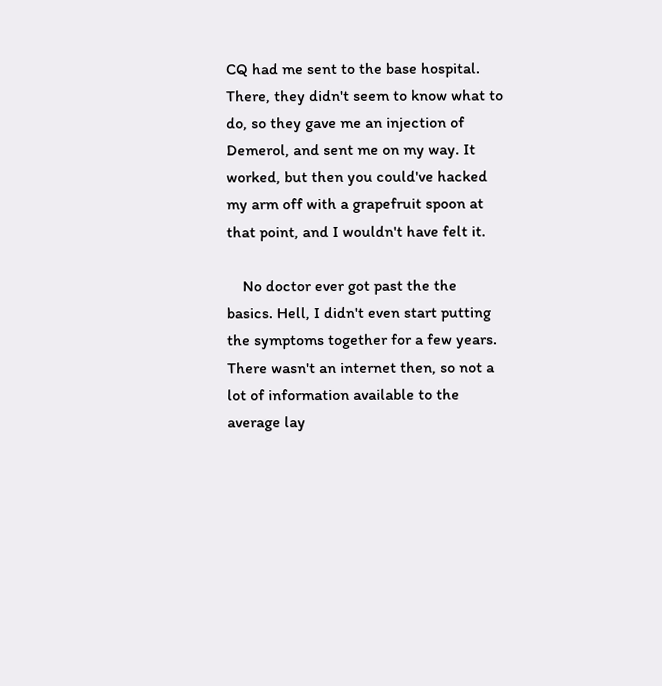CQ had me sent to the base hospital. There, they didn't seem to know what to do, so they gave me an injection of Demerol, and sent me on my way. It worked, but then you could've hacked my arm off with a grapefruit spoon at that point, and I wouldn't have felt it.

    No doctor ever got past the the basics. Hell, I didn't even start putting the symptoms together for a few years. There wasn't an internet then, so not a lot of information available to the average lay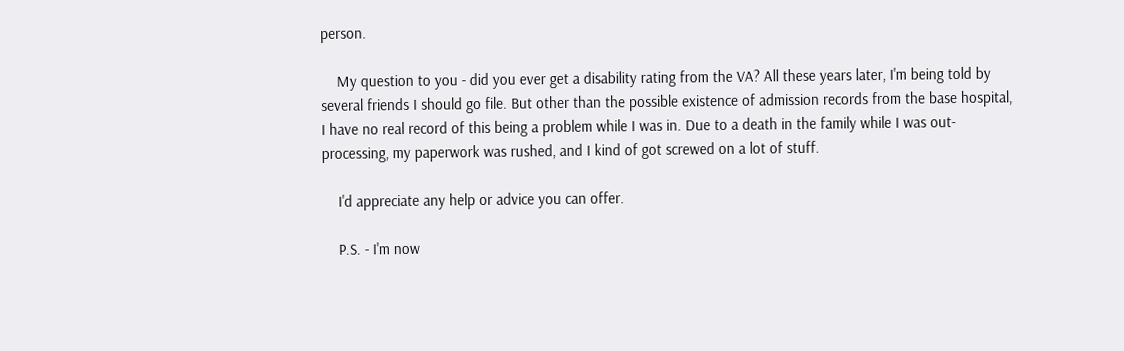person.

    My question to you - did you ever get a disability rating from the VA? All these years later, I'm being told by several friends I should go file. But other than the possible existence of admission records from the base hospital, I have no real record of this being a problem while I was in. Due to a death in the family while I was out-processing, my paperwork was rushed, and I kind of got screwed on a lot of stuff.

    I'd appreciate any help or advice you can offer.

    P.S. - I'm now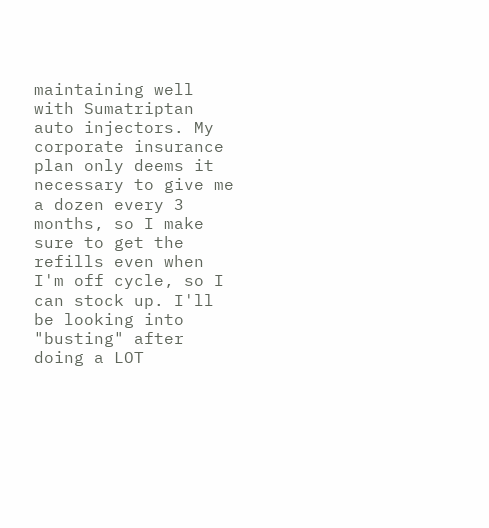maintaining well with Sumatriptan auto injectors. My corporate insurance plan only deems it necessary to give me a dozen every 3 months, so I make sure to get the refills even when I'm off cycle, so I can stock up. I'll be looking into "busting" after doing a LOT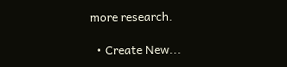more research.

  • Create New...